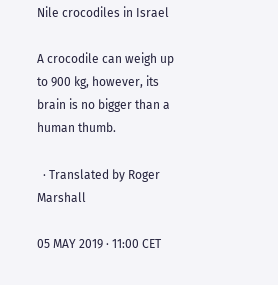Nile crocodiles in Israel

A crocodile can weigh up to 900 kg, however, its brain is no bigger than a human thumb.

  · Translated by Roger Marshall

05 MAY 2019 · 11:00 CET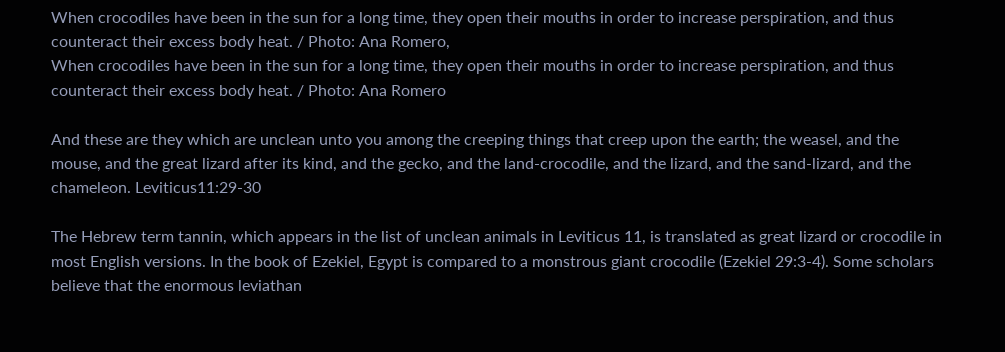When crocodiles have been in the sun for a long time, they open their mouths in order to increase perspiration, and thus counteract their excess body heat. / Photo: Ana Romero,
When crocodiles have been in the sun for a long time, they open their mouths in order to increase perspiration, and thus counteract their excess body heat. / Photo: Ana Romero

And these are they which are unclean unto you among the creeping things that creep upon the earth; the weasel, and the mouse, and the great lizard after its kind, and the gecko, and the land-crocodile, and the lizard, and the sand-lizard, and the chameleon. Leviticus11:29-30

The Hebrew term tannin, which appears in the list of unclean animals in Leviticus 11, is translated as great lizard or crocodile in most English versions. In the book of Ezekiel, Egypt is compared to a monstrous giant crocodile (Ezekiel 29:3-4). Some scholars believe that the enormous leviathan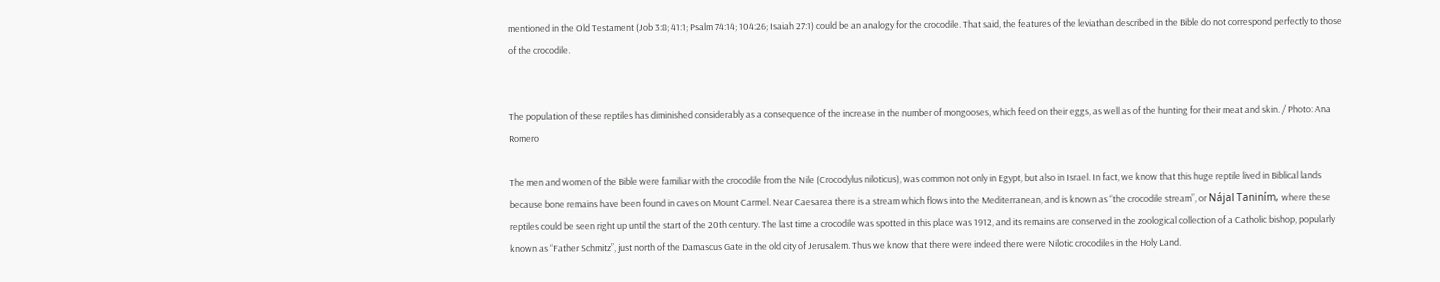mentioned in the Old Testament (Job 3:8; 41:1; Psalm 74:14; 104:26; Isaiah 27:1) could be an analogy for the crocodile. That said, the features of the leviathan described in the Bible do not correspond perfectly to those of the crocodile.


The population of these reptiles has diminished considerably as a consequence of the increase in the number of mongooses, which feed on their eggs, as well as of the hunting for their meat and skin. / Photo: Ana Romero

The men and women of the Bible were familiar with the crocodile from the Nile (Crocodylus niloticus), was common not only in Egypt, but also in Israel. In fact, we know that this huge reptile lived in Biblical lands because bone remains have been found in caves on Mount Carmel. Near Caesarea there is a stream which flows into the Mediterranean, and is known as “the crocodile stream”, or Nájal Taniním, where these reptiles could be seen right up until the start of the 20th century. The last time a crocodile was spotted in this place was 1912, and its remains are conserved in the zoological collection of a Catholic bishop, popularly known as “Father Schmitz”, just north of the Damascus Gate in the old city of Jerusalem. Thus we know that there were indeed there were Nilotic crocodiles in the Holy Land.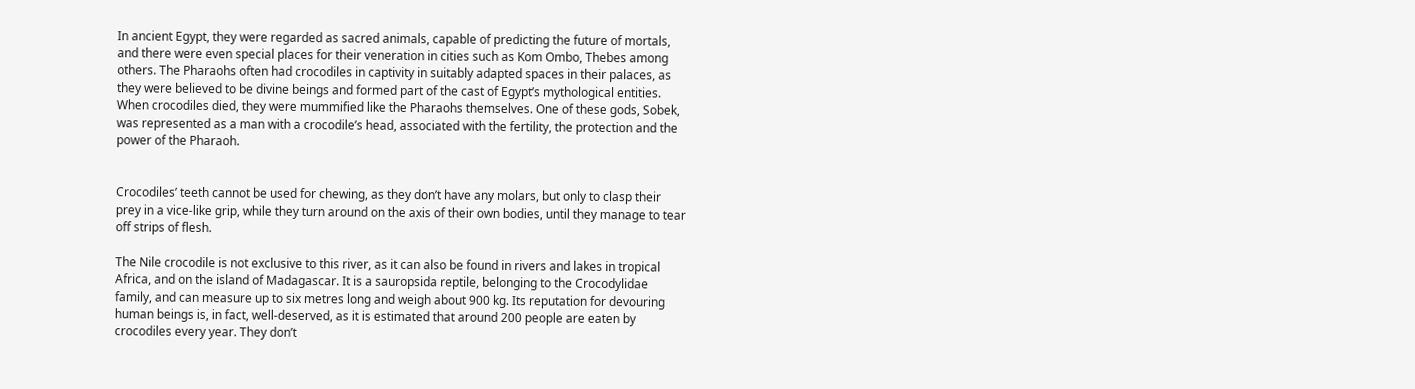In ancient Egypt, they were regarded as sacred animals, capable of predicting the future of mortals, and there were even special places for their veneration in cities such as Kom Ombo, Thebes among others. The Pharaohs often had crocodiles in captivity in suitably adapted spaces in their palaces, as they were believed to be divine beings and formed part of the cast of Egypt’s mythological entities. When crocodiles died, they were mummified like the Pharaohs themselves. One of these gods, Sobek, was represented as a man with a crocodile’s head, associated with the fertility, the protection and the power of the Pharaoh.


Crocodiles’ teeth cannot be used for chewing, as they don’t have any molars, but only to clasp their prey in a vice-like grip, while they turn around on the axis of their own bodies, until they manage to tear off strips of flesh.

The Nile crocodile is not exclusive to this river, as it can also be found in rivers and lakes in tropical Africa, and on the island of Madagascar. It is a sauropsida reptile, belonging to the Crocodylidae family, and can measure up to six metres long and weigh about 900 kg. Its reputation for devouring human beings is, in fact, well-deserved, as it is estimated that around 200 people are eaten by crocodiles every year. They don’t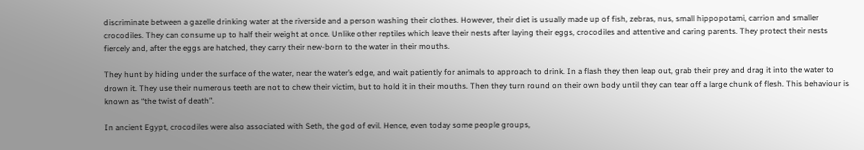discriminate between a gazelle drinking water at the riverside and a person washing their clothes. However, their diet is usually made up of fish, zebras, nus, small hippopotami, carrion and smaller crocodiles. They can consume up to half their weight at once. Unlike other reptiles which leave their nests after laying their eggs, crocodiles and attentive and caring parents. They protect their nests fiercely and, after the eggs are hatched, they carry their new-born to the water in their mouths.

They hunt by hiding under the surface of the water, near the water’s edge, and wait patiently for animals to approach to drink. In a flash they then leap out, grab their prey and drag it into the water to drown it. They use their numerous teeth are not to chew their victim, but to hold it in their mouths. Then they turn round on their own body until they can tear off a large chunk of flesh. This behaviour is known as “the twist of death”.

In ancient Egypt, crocodiles were also associated with Seth, the god of evil. Hence, even today some people groups,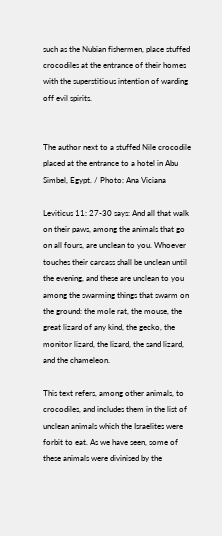such as the Nubian fishermen, place stuffed crocodiles at the entrance of their homes with the superstitious intention of warding off evil spirits.


The author next to a stuffed Nile crocodile placed at the entrance to a hotel in Abu Simbel, Egypt. / Photo: Ana Viciana

Leviticus 11: 27-30 says: And all that walk on their paws, among the animals that go on all fours, are unclean to you. Whoever touches their carcass shall be unclean until the evening, and these are unclean to you among the swarming things that swarm on the ground: the mole rat, the mouse, the great lizard of any kind, the gecko, the monitor lizard, the lizard, the sand lizard, and the chameleon.

This text refers, among other animals, to crocodiles, and includes them in the list of unclean animals which the Israelites were forbit to eat. As we have seen, some of these animals were divinised by the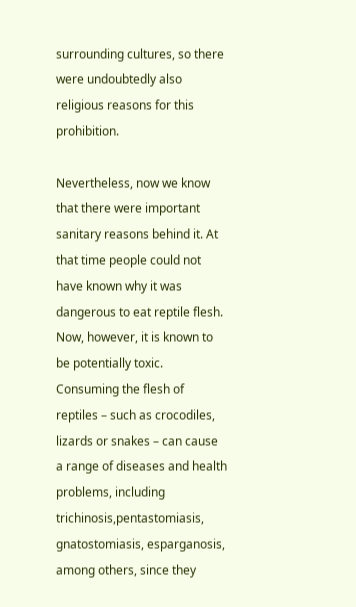surrounding cultures, so there were undoubtedly also religious reasons for this prohibition.

Nevertheless, now we know that there were important sanitary reasons behind it. At that time people could not have known why it was dangerous to eat reptile flesh. Now, however, it is known to be potentially toxic. Consuming the flesh of reptiles – such as crocodiles, lizards or snakes – can cause a range of diseases and health problems, including trichinosis,pentastomiasis, gnatostomiasis, esparganosis, among others, since they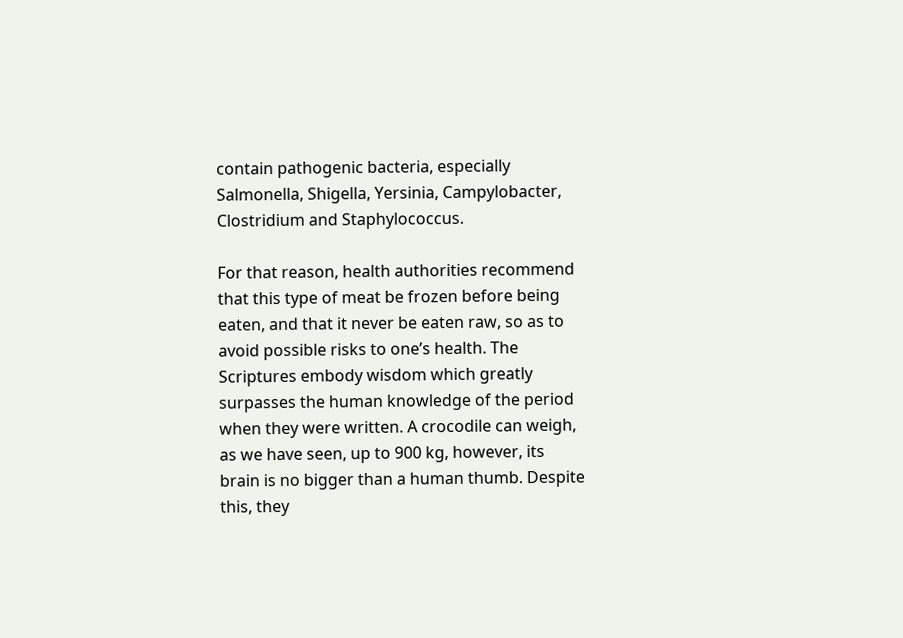contain pathogenic bacteria, especially Salmonella, Shigella, Yersinia, Campylobacter, Clostridium and Staphylococcus.

For that reason, health authorities recommend that this type of meat be frozen before being eaten, and that it never be eaten raw, so as to avoid possible risks to one’s health. The Scriptures embody wisdom which greatly surpasses the human knowledge of the period when they were written. A crocodile can weigh, as we have seen, up to 900 kg, however, its brain is no bigger than a human thumb. Despite this, they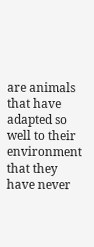are animals that have adapted so well to their environment that they have never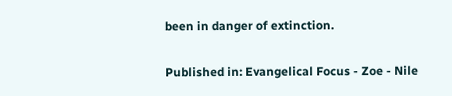been in danger of extinction.

Published in: Evangelical Focus - Zoe - Nile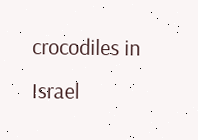crocodiles in Israel